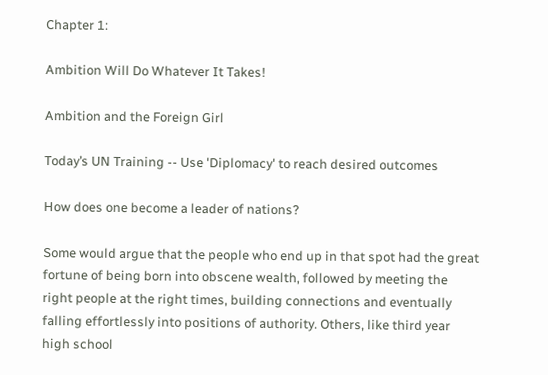Chapter 1:

Ambition Will Do Whatever It Takes!

Ambition and the Foreign Girl

Today’s UN Training -- Use 'Diplomacy' to reach desired outcomes

How does one become a leader of nations?

Some would argue that the people who end up in that spot had the great fortune of being born into obscene wealth, followed by meeting the right people at the right times, building connections and eventually falling effortlessly into positions of authority. Others, like third year high school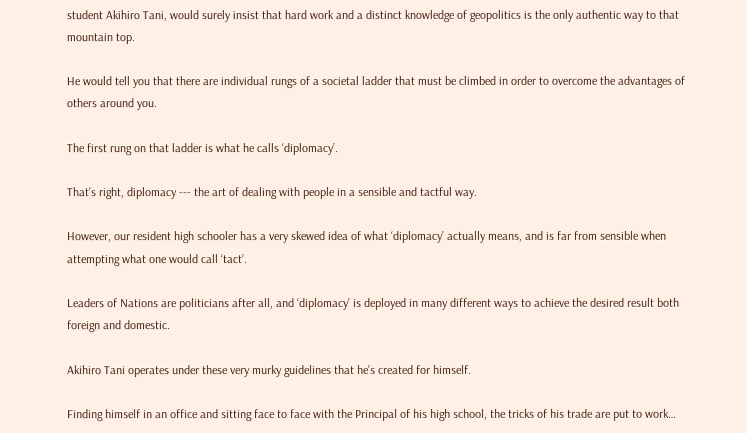student Akihiro Tani, would surely insist that hard work and a distinct knowledge of geopolitics is the only authentic way to that mountain top.

He would tell you that there are individual rungs of a societal ladder that must be climbed in order to overcome the advantages of others around you.

The first rung on that ladder is what he calls ‘diplomacy’.

That’s right, diplomacy --- the art of dealing with people in a sensible and tactful way.

However, our resident high schooler has a very skewed idea of what ‘diplomacy’ actually means, and is far from sensible when attempting what one would call ‘tact’.

Leaders of Nations are politicians after all, and ‘diplomacy’ is deployed in many different ways to achieve the desired result both foreign and domestic.

Akihiro Tani operates under these very murky guidelines that he’s created for himself.

Finding himself in an office and sitting face to face with the Principal of his high school, the tricks of his trade are put to work…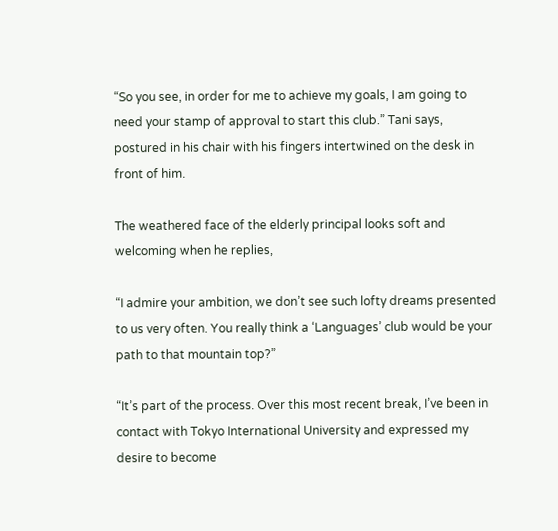“So you see, in order for me to achieve my goals, I am going to need your stamp of approval to start this club.” Tani says, postured in his chair with his fingers intertwined on the desk in front of him.

The weathered face of the elderly principal looks soft and welcoming when he replies,

“I admire your ambition, we don’t see such lofty dreams presented to us very often. You really think a ‘Languages’ club would be your path to that mountain top?”

“It’s part of the process. Over this most recent break, I’ve been in contact with Tokyo International University and expressed my desire to become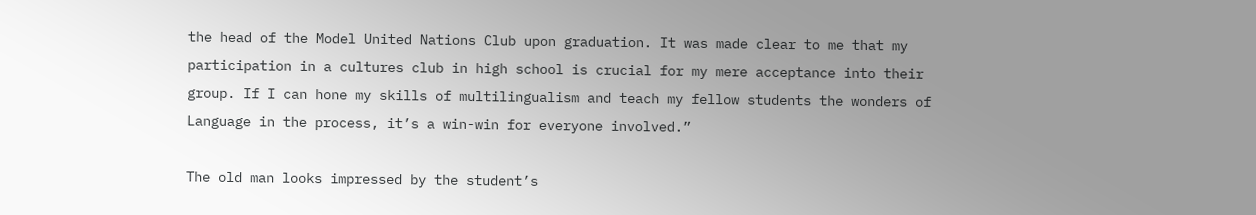the head of the Model United Nations Club upon graduation. It was made clear to me that my participation in a cultures club in high school is crucial for my mere acceptance into their group. If I can hone my skills of multilingualism and teach my fellow students the wonders of Language in the process, it’s a win-win for everyone involved.”

The old man looks impressed by the student’s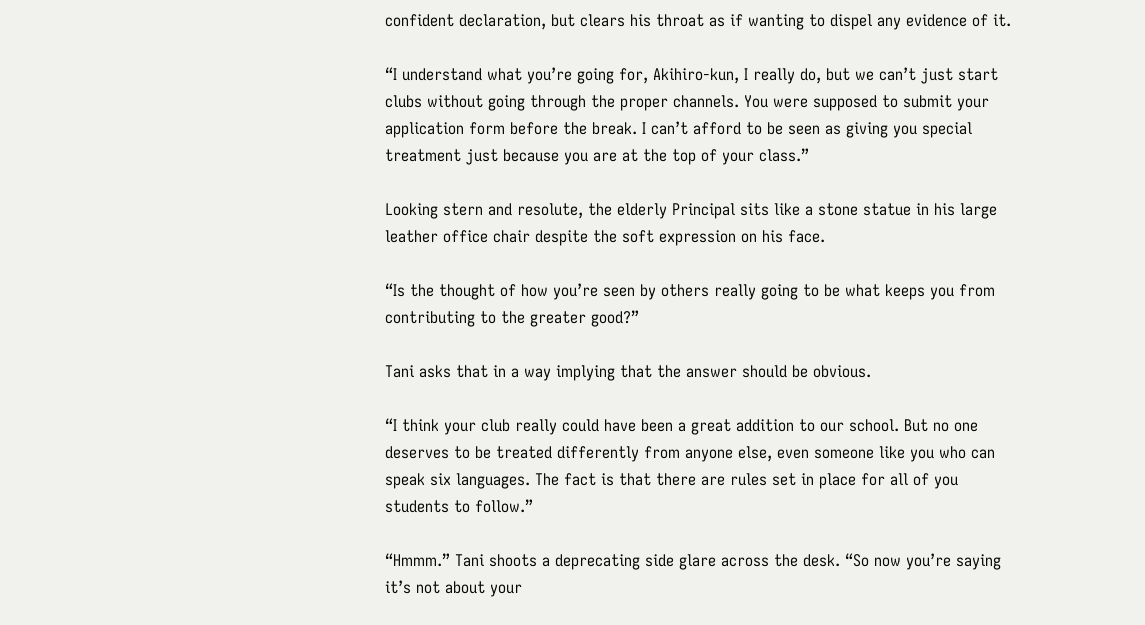confident declaration, but clears his throat as if wanting to dispel any evidence of it.

“I understand what you’re going for, Akihiro-kun, I really do, but we can’t just start clubs without going through the proper channels. You were supposed to submit your application form before the break. I can’t afford to be seen as giving you special treatment just because you are at the top of your class.”

Looking stern and resolute, the elderly Principal sits like a stone statue in his large leather office chair despite the soft expression on his face.

“Is the thought of how you’re seen by others really going to be what keeps you from contributing to the greater good?”

Tani asks that in a way implying that the answer should be obvious.

“I think your club really could have been a great addition to our school. But no one deserves to be treated differently from anyone else, even someone like you who can speak six languages. The fact is that there are rules set in place for all of you students to follow.”

“Hmmm.” Tani shoots a deprecating side glare across the desk. “So now you’re saying it’s not about your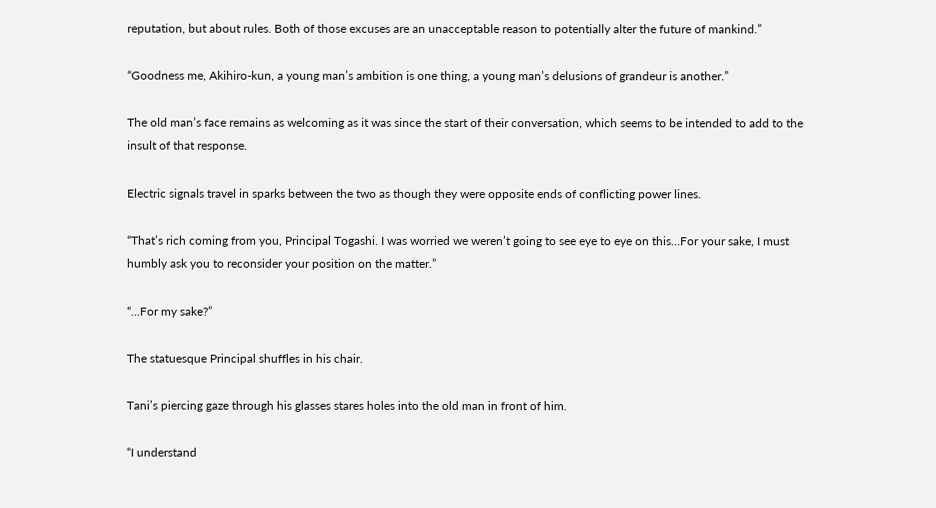reputation, but about rules. Both of those excuses are an unacceptable reason to potentially alter the future of mankind.”

“Goodness me, Akihiro-kun, a young man’s ambition is one thing, a young man’s delusions of grandeur is another.”

The old man’s face remains as welcoming as it was since the start of their conversation, which seems to be intended to add to the insult of that response.

Electric signals travel in sparks between the two as though they were opposite ends of conflicting power lines.

“That’s rich coming from you, Principal Togashi. I was worried we weren’t going to see eye to eye on this…For your sake, I must humbly ask you to reconsider your position on the matter.”

“...For my sake?”

The statuesque Principal shuffles in his chair.

Tani’s piercing gaze through his glasses stares holes into the old man in front of him.

“I understand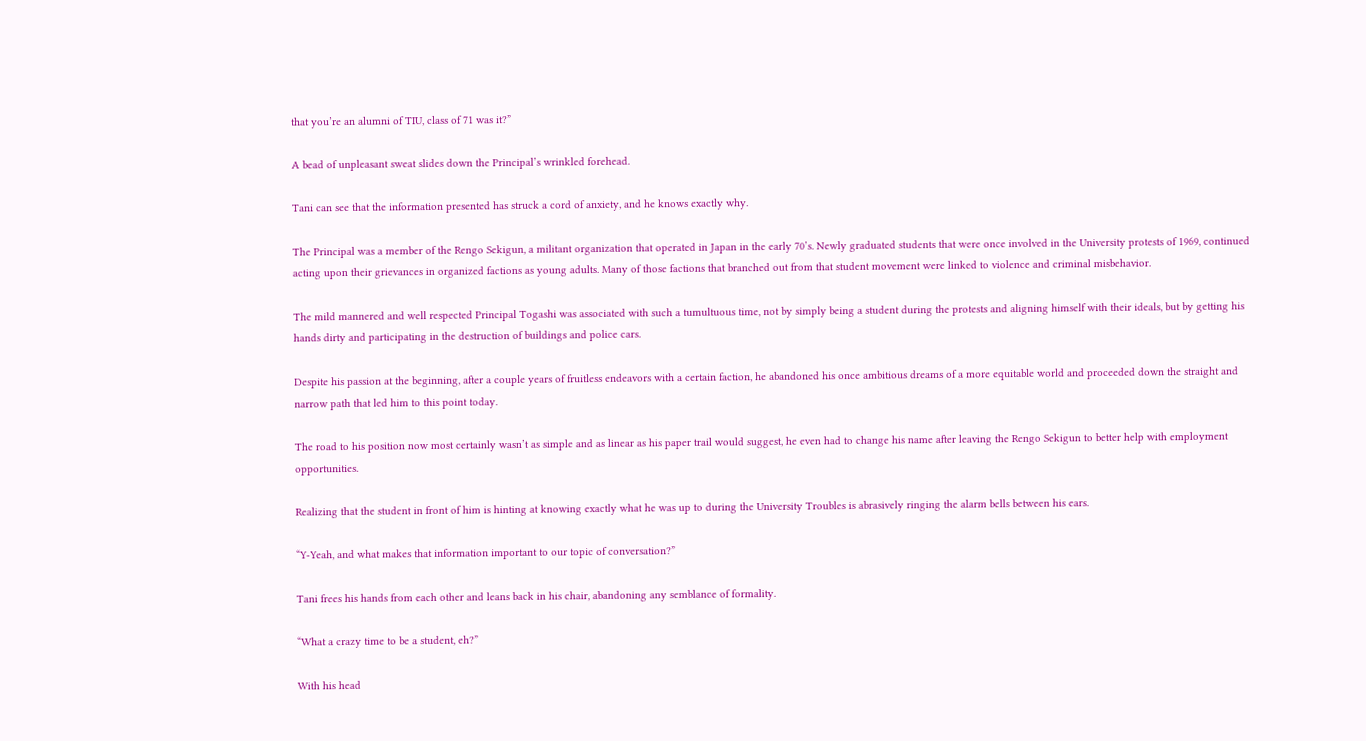that you’re an alumni of TIU, class of 71 was it?”

A bead of unpleasant sweat slides down the Principal’s wrinkled forehead.

Tani can see that the information presented has struck a cord of anxiety, and he knows exactly why.

The Principal was a member of the Rengo Sekigun, a militant organization that operated in Japan in the early 70’s. Newly graduated students that were once involved in the University protests of 1969, continued acting upon their grievances in organized factions as young adults. Many of those factions that branched out from that student movement were linked to violence and criminal misbehavior.

The mild mannered and well respected Principal Togashi was associated with such a tumultuous time, not by simply being a student during the protests and aligning himself with their ideals, but by getting his hands dirty and participating in the destruction of buildings and police cars.

Despite his passion at the beginning, after a couple years of fruitless endeavors with a certain faction, he abandoned his once ambitious dreams of a more equitable world and proceeded down the straight and narrow path that led him to this point today.

The road to his position now most certainly wasn’t as simple and as linear as his paper trail would suggest, he even had to change his name after leaving the Rengo Sekigun to better help with employment opportunities.

Realizing that the student in front of him is hinting at knowing exactly what he was up to during the University Troubles is abrasively ringing the alarm bells between his ears.

“Y-Yeah, and what makes that information important to our topic of conversation?”

Tani frees his hands from each other and leans back in his chair, abandoning any semblance of formality.

“What a crazy time to be a student, eh?”

With his head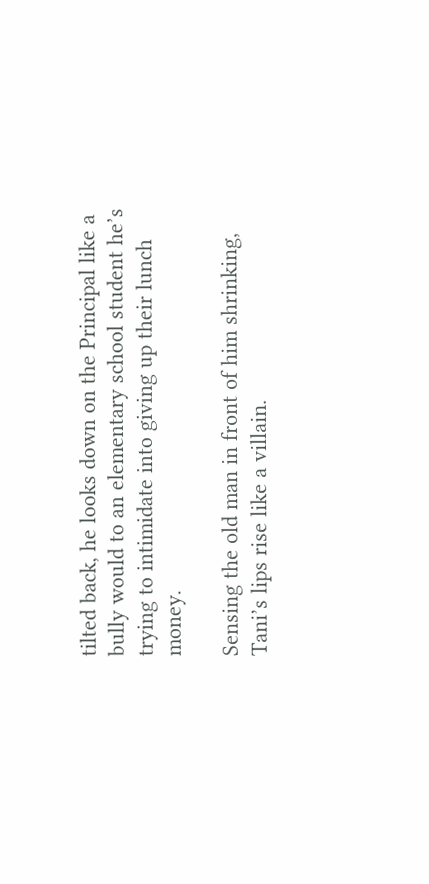tilted back, he looks down on the Principal like a bully would to an elementary school student he’s trying to intimidate into giving up their lunch money.

Sensing the old man in front of him shrinking, Tani’s lips rise like a villain.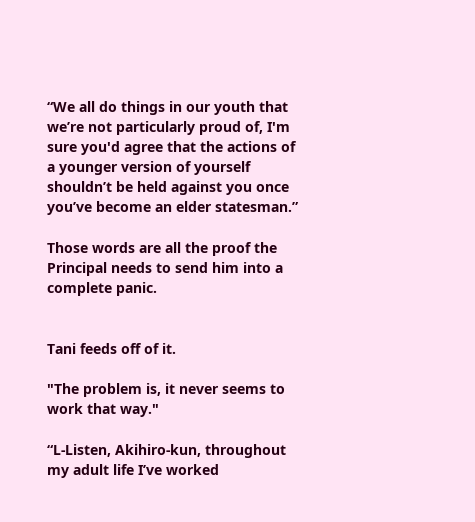“We all do things in our youth that we’re not particularly proud of, I'm sure you'd agree that the actions of a younger version of yourself shouldn’t be held against you once you’ve become an elder statesman.”

Those words are all the proof the Principal needs to send him into a complete panic.


Tani feeds off of it.

"The problem is, it never seems to work that way."

“L-Listen, Akihiro-kun, throughout my adult life I’ve worked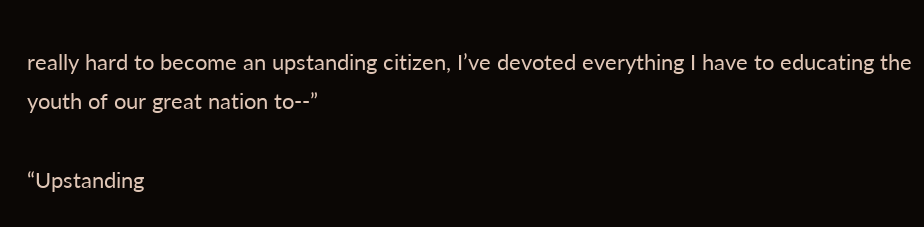really hard to become an upstanding citizen, I’ve devoted everything I have to educating the youth of our great nation to--”

“Upstanding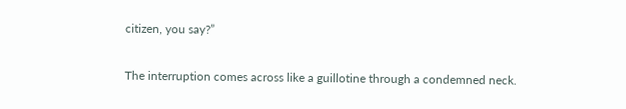citizen, you say?”

The interruption comes across like a guillotine through a condemned neck.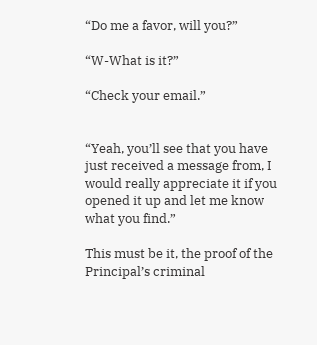“Do me a favor, will you?”

“W-What is it?”

“Check your email.”


“Yeah, you’ll see that you have just received a message from, I would really appreciate it if you opened it up and let me know what you find.”

This must be it, the proof of the Principal’s criminal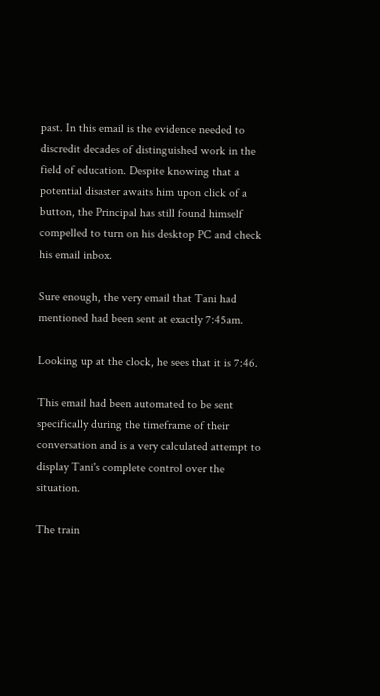past. In this email is the evidence needed to discredit decades of distinguished work in the field of education. Despite knowing that a potential disaster awaits him upon click of a button, the Principal has still found himself compelled to turn on his desktop PC and check his email inbox.

Sure enough, the very email that Tani had mentioned had been sent at exactly 7:45am.

Looking up at the clock, he sees that it is 7:46.

This email had been automated to be sent specifically during the timeframe of their conversation and is a very calculated attempt to display Tani's complete control over the situation.

The train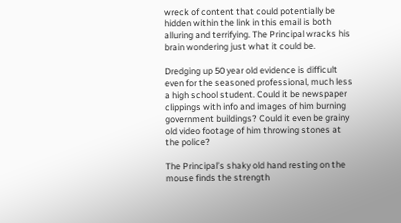wreck of content that could potentially be hidden within the link in this email is both alluring and terrifying. The Principal wracks his brain wondering just what it could be.

Dredging up 50 year old evidence is difficult even for the seasoned professional, much less a high school student. Could it be newspaper clippings with info and images of him burning government buildings? Could it even be grainy old video footage of him throwing stones at the police?

The Principal’s shaky old hand resting on the mouse finds the strength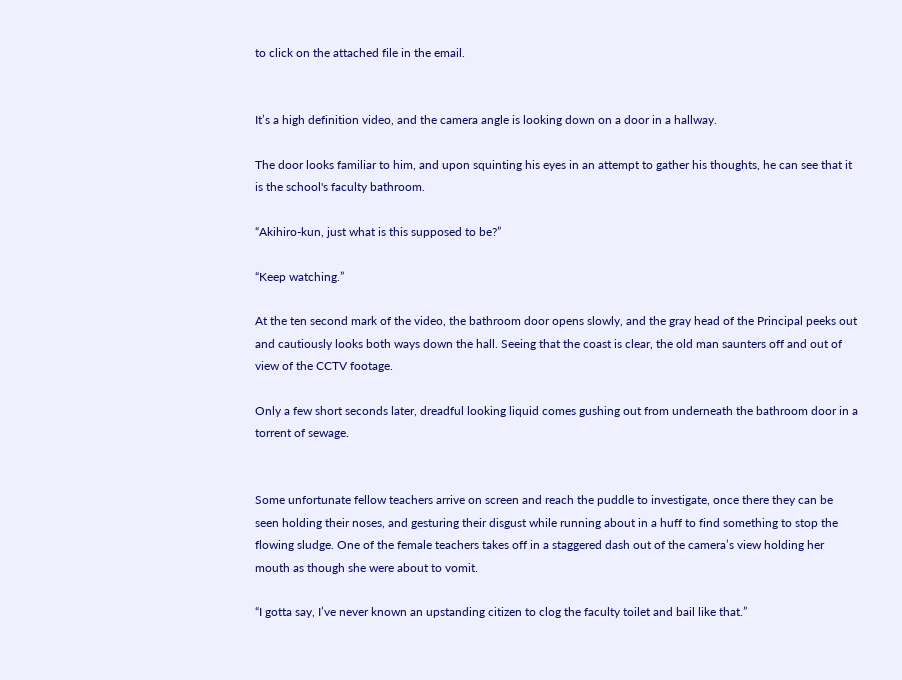to click on the attached file in the email.


It’s a high definition video, and the camera angle is looking down on a door in a hallway.

The door looks familiar to him, and upon squinting his eyes in an attempt to gather his thoughts, he can see that it is the school's faculty bathroom.

“Akihiro-kun, just what is this supposed to be?”

“Keep watching.”

At the ten second mark of the video, the bathroom door opens slowly, and the gray head of the Principal peeks out and cautiously looks both ways down the hall. Seeing that the coast is clear, the old man saunters off and out of view of the CCTV footage.

Only a few short seconds later, dreadful looking liquid comes gushing out from underneath the bathroom door in a torrent of sewage.


Some unfortunate fellow teachers arrive on screen and reach the puddle to investigate, once there they can be seen holding their noses, and gesturing their disgust while running about in a huff to find something to stop the flowing sludge. One of the female teachers takes off in a staggered dash out of the camera’s view holding her mouth as though she were about to vomit.

“I gotta say, I’ve never known an upstanding citizen to clog the faculty toilet and bail like that.”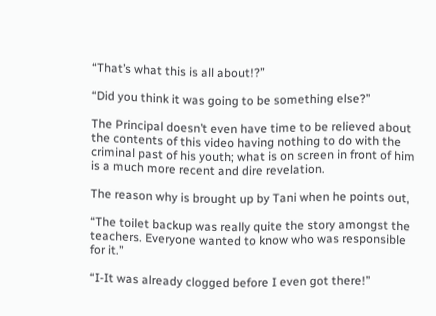“That’s what this is all about!?”

“Did you think it was going to be something else?”

The Principal doesn’t even have time to be relieved about the contents of this video having nothing to do with the criminal past of his youth; what is on screen in front of him is a much more recent and dire revelation.

The reason why is brought up by Tani when he points out,

“The toilet backup was really quite the story amongst the teachers. Everyone wanted to know who was responsible for it.”

“I-It was already clogged before I even got there!”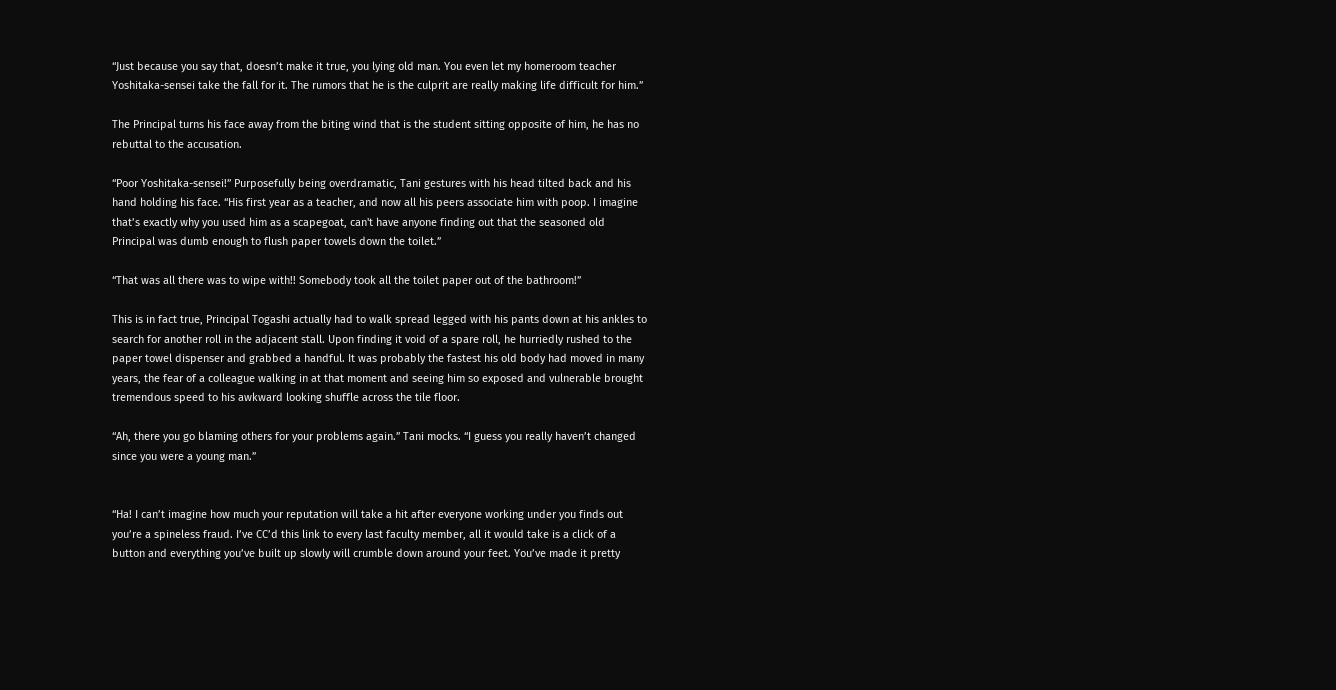“Just because you say that, doesn’t make it true, you lying old man. You even let my homeroom teacher Yoshitaka-sensei take the fall for it. The rumors that he is the culprit are really making life difficult for him.”

The Principal turns his face away from the biting wind that is the student sitting opposite of him, he has no rebuttal to the accusation.

“Poor Yoshitaka-sensei!” Purposefully being overdramatic, Tani gestures with his head tilted back and his hand holding his face. “His first year as a teacher, and now all his peers associate him with poop. I imagine that’s exactly why you used him as a scapegoat, can't have anyone finding out that the seasoned old Principal was dumb enough to flush paper towels down the toilet.”

“That was all there was to wipe with!! Somebody took all the toilet paper out of the bathroom!”

This is in fact true, Principal Togashi actually had to walk spread legged with his pants down at his ankles to search for another roll in the adjacent stall. Upon finding it void of a spare roll, he hurriedly rushed to the paper towel dispenser and grabbed a handful. It was probably the fastest his old body had moved in many years, the fear of a colleague walking in at that moment and seeing him so exposed and vulnerable brought tremendous speed to his awkward looking shuffle across the tile floor.

“Ah, there you go blaming others for your problems again.” Tani mocks. “I guess you really haven’t changed since you were a young man.”


“Ha! I can’t imagine how much your reputation will take a hit after everyone working under you finds out you’re a spineless fraud. I’ve CC’d this link to every last faculty member, all it would take is a click of a button and everything you’ve built up slowly will crumble down around your feet. You’ve made it pretty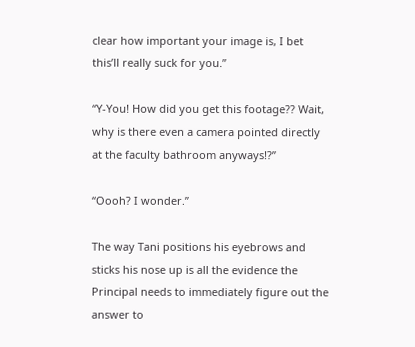clear how important your image is, I bet this’ll really suck for you.”

“Y-You! How did you get this footage?? Wait, why is there even a camera pointed directly at the faculty bathroom anyways!?”

“Oooh? I wonder.”

The way Tani positions his eyebrows and sticks his nose up is all the evidence the Principal needs to immediately figure out the answer to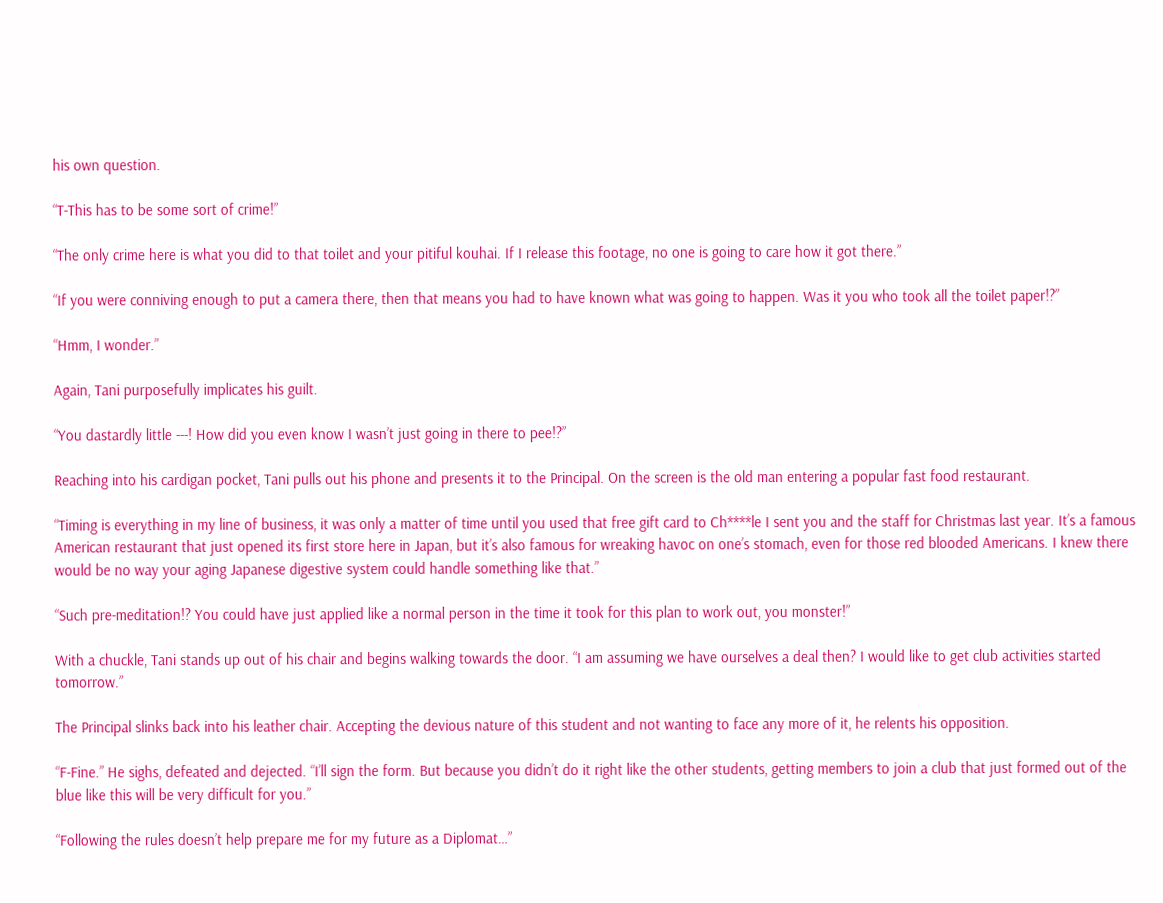his own question.

“T-This has to be some sort of crime!”

“The only crime here is what you did to that toilet and your pitiful kouhai. If I release this footage, no one is going to care how it got there.”

“If you were conniving enough to put a camera there, then that means you had to have known what was going to happen. Was it you who took all the toilet paper!?”

“Hmm, I wonder.”

Again, Tani purposefully implicates his guilt.

“You dastardly little ---! How did you even know I wasn’t just going in there to pee!?”

Reaching into his cardigan pocket, Tani pulls out his phone and presents it to the Principal. On the screen is the old man entering a popular fast food restaurant.

“Timing is everything in my line of business, it was only a matter of time until you used that free gift card to Ch****le I sent you and the staff for Christmas last year. It’s a famous American restaurant that just opened its first store here in Japan, but it’s also famous for wreaking havoc on one’s stomach, even for those red blooded Americans. I knew there would be no way your aging Japanese digestive system could handle something like that.”

“Such pre-meditation!? You could have just applied like a normal person in the time it took for this plan to work out, you monster!”

With a chuckle, Tani stands up out of his chair and begins walking towards the door. “I am assuming we have ourselves a deal then? I would like to get club activities started tomorrow.”

The Principal slinks back into his leather chair. Accepting the devious nature of this student and not wanting to face any more of it, he relents his opposition.

“F-Fine.” He sighs, defeated and dejected. “I’ll sign the form. But because you didn’t do it right like the other students, getting members to join a club that just formed out of the blue like this will be very difficult for you.”

“Following the rules doesn’t help prepare me for my future as a Diplomat…”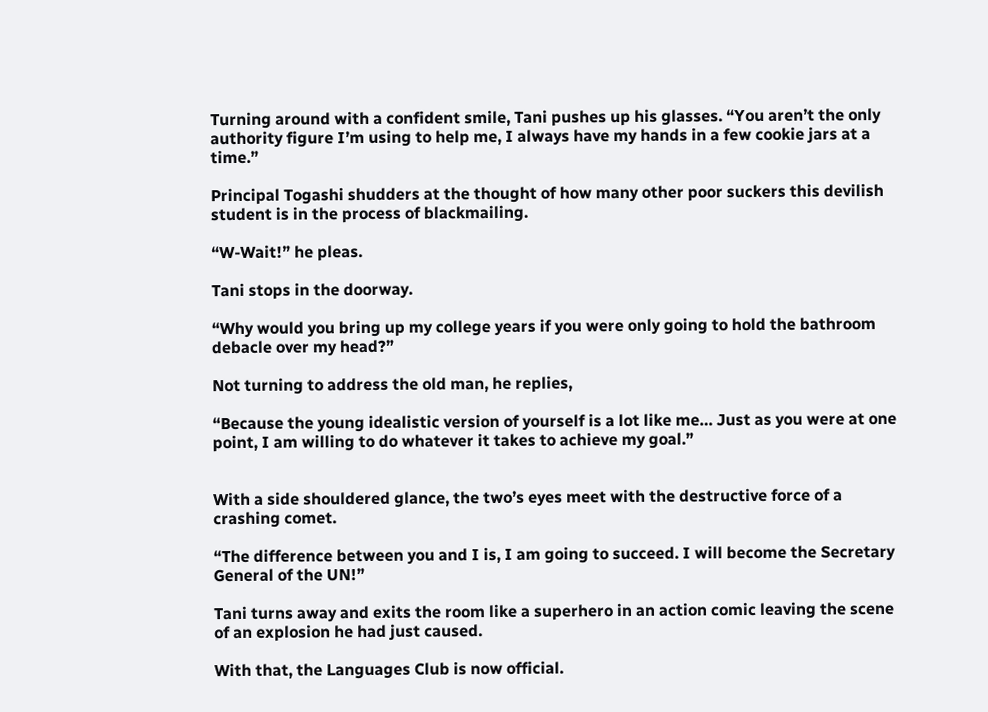Turning around with a confident smile, Tani pushes up his glasses. “You aren’t the only authority figure I’m using to help me, I always have my hands in a few cookie jars at a time.”

Principal Togashi shudders at the thought of how many other poor suckers this devilish student is in the process of blackmailing.

“W-Wait!” he pleas.

Tani stops in the doorway.

“Why would you bring up my college years if you were only going to hold the bathroom debacle over my head?”

Not turning to address the old man, he replies,

“Because the young idealistic version of yourself is a lot like me… Just as you were at one point, I am willing to do whatever it takes to achieve my goal.”


With a side shouldered glance, the two’s eyes meet with the destructive force of a crashing comet.

“The difference between you and I is, I am going to succeed. I will become the Secretary General of the UN!”

Tani turns away and exits the room like a superhero in an action comic leaving the scene of an explosion he had just caused.

With that, the Languages Club is now official.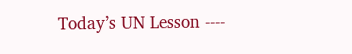Today’s UN Lesson ----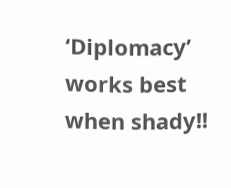‘Diplomacy’ works best when shady!!